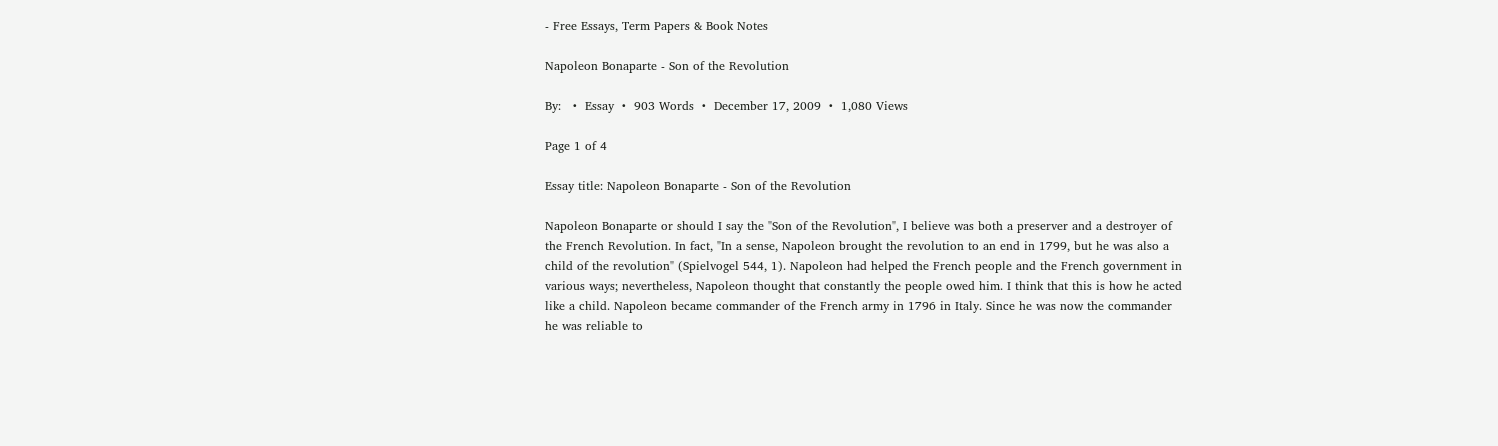- Free Essays, Term Papers & Book Notes

Napoleon Bonaparte - Son of the Revolution

By:   •  Essay  •  903 Words  •  December 17, 2009  •  1,080 Views

Page 1 of 4

Essay title: Napoleon Bonaparte - Son of the Revolution

Napoleon Bonaparte or should I say the "Son of the Revolution", I believe was both a preserver and a destroyer of the French Revolution. In fact, "In a sense, Napoleon brought the revolution to an end in 1799, but he was also a child of the revolution" (Spielvogel 544, 1). Napoleon had helped the French people and the French government in various ways; nevertheless, Napoleon thought that constantly the people owed him. I think that this is how he acted like a child. Napoleon became commander of the French army in 1796 in Italy. Since he was now the commander he was reliable to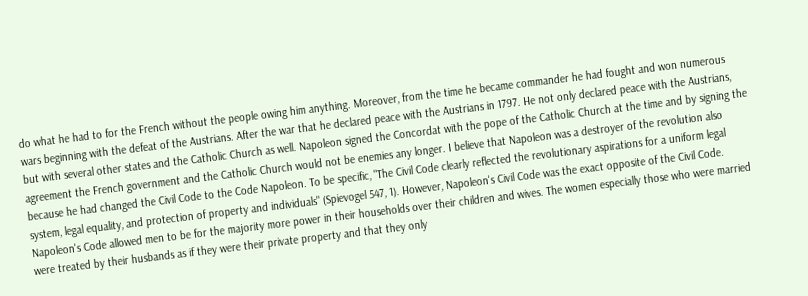do what he had to for the French without the people owing him anything. Moreover, from the time he became commander he had fought and won numerous wars beginning with the defeat of the Austrians. After the war that he declared peace with the Austrians in 1797. He not only declared peace with the Austrians, but with several other states and the Catholic Church as well. Napoleon signed the Concordat with the pope of the Catholic Church at the time and by signing the agreement the French government and the Catholic Church would not be enemies any longer. I believe that Napoleon was a destroyer of the revolution also because he had changed the Civil Code to the Code Napoleon. To be specific, "The Civil Code clearly reflected the revolutionary aspirations for a uniform legal system, legal equality, and protection of property and individuals" (Spievogel 547, 1). However, Napoleon's Civil Code was the exact opposite of the Civil Code. Napoleon's Code allowed men to be for the majority more power in their households over their children and wives. The women especially those who were married were treated by their husbands as if they were their private property and that they only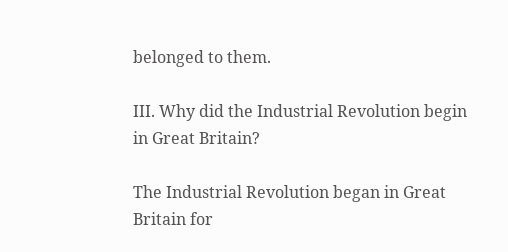belonged to them.

III. Why did the Industrial Revolution begin in Great Britain?

The Industrial Revolution began in Great Britain for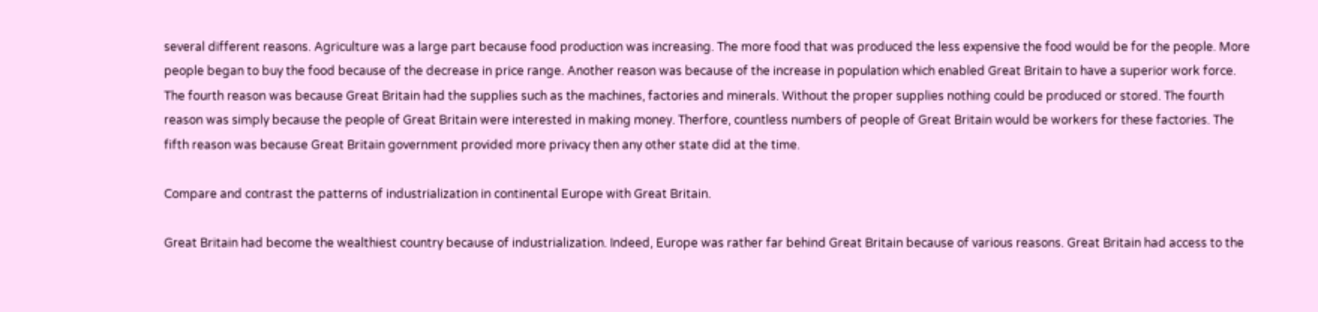several different reasons. Agriculture was a large part because food production was increasing. The more food that was produced the less expensive the food would be for the people. More people began to buy the food because of the decrease in price range. Another reason was because of the increase in population which enabled Great Britain to have a superior work force. The fourth reason was because Great Britain had the supplies such as the machines, factories and minerals. Without the proper supplies nothing could be produced or stored. The fourth reason was simply because the people of Great Britain were interested in making money. Therfore, countless numbers of people of Great Britain would be workers for these factories. The fifth reason was because Great Britain government provided more privacy then any other state did at the time.

Compare and contrast the patterns of industrialization in continental Europe with Great Britain.

Great Britain had become the wealthiest country because of industrialization. Indeed, Europe was rather far behind Great Britain because of various reasons. Great Britain had access to the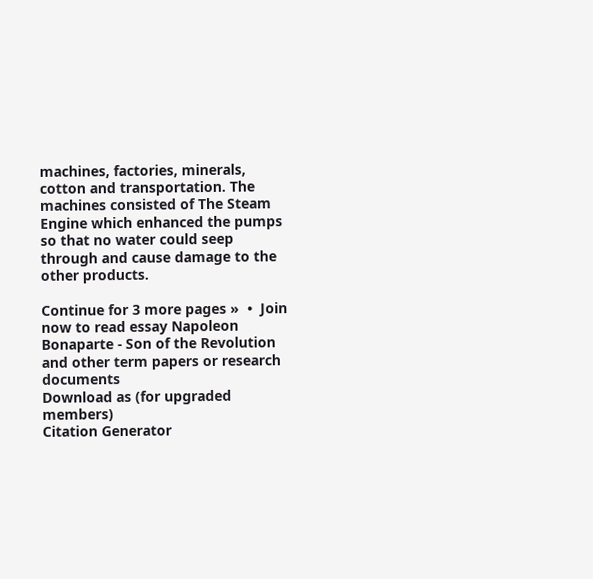machines, factories, minerals, cotton and transportation. The machines consisted of The Steam Engine which enhanced the pumps so that no water could seep through and cause damage to the other products.

Continue for 3 more pages »  •  Join now to read essay Napoleon Bonaparte - Son of the Revolution and other term papers or research documents
Download as (for upgraded members)
Citation Generator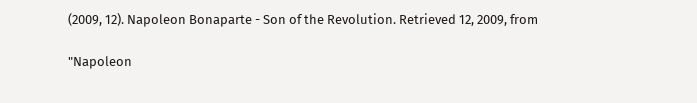(2009, 12). Napoleon Bonaparte - Son of the Revolution. Retrieved 12, 2009, from

"Napoleon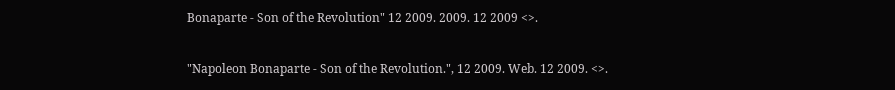Bonaparte - Son of the Revolution" 12 2009. 2009. 12 2009 <>.

"Napoleon Bonaparte - Son of the Revolution.", 12 2009. Web. 12 2009. <>.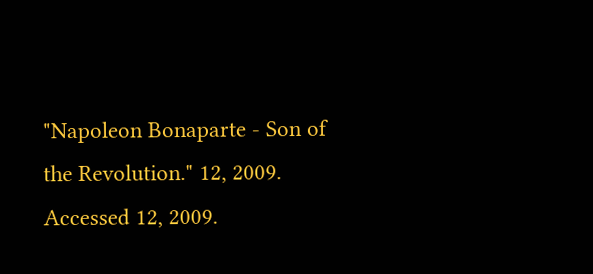"Napoleon Bonaparte - Son of the Revolution." 12, 2009. Accessed 12, 2009.